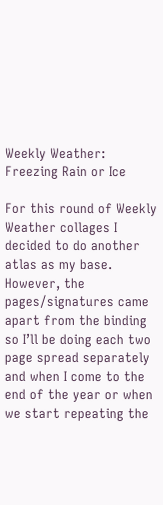Weekly Weather: Freezing Rain or Ice

For this round of Weekly Weather collages I decided to do another atlas as my base. However, the pages/signatures came apart from the binding so I’ll be doing each two page spread separately and when I come to the end of the year or when we start repeating the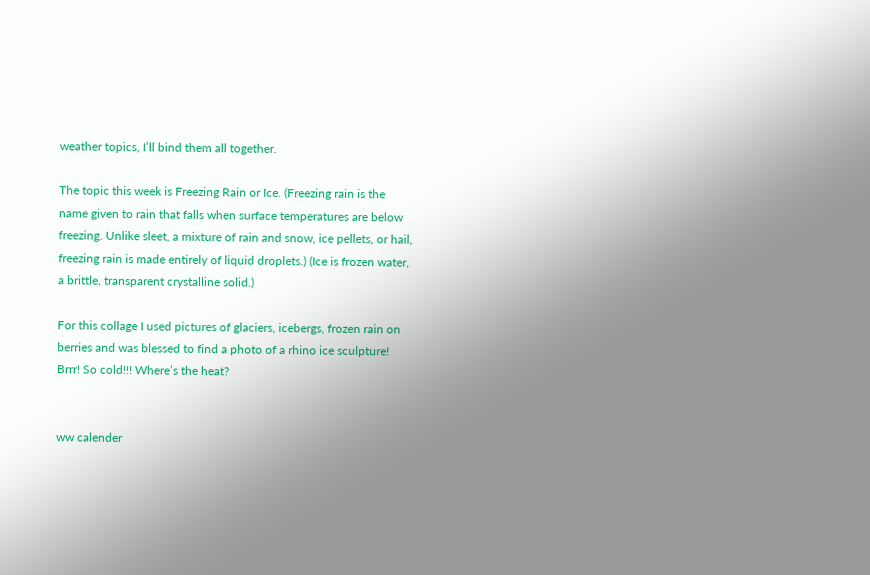weather topics, I’ll bind them all together.

The topic this week is Freezing Rain or Ice. (Freezing rain is the name given to rain that falls when surface temperatures are below freezing. Unlike sleet, a mixture of rain and snow, ice pellets, or hail, freezing rain is made entirely of liquid droplets.) (Ice is frozen water, a brittle, transparent crystalline solid.)

For this collage I used pictures of glaciers, icebergs, frozen rain on berries and was blessed to find a photo of a rhino ice sculpture! Brrr! So cold!!! Where’s the heat?


ww calender